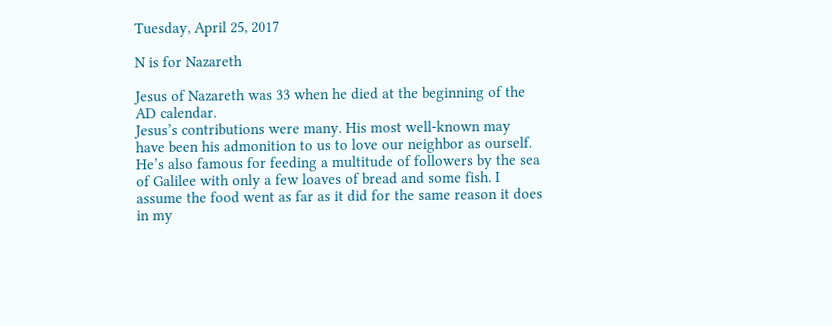Tuesday, April 25, 2017

N is for Nazareth

Jesus of Nazareth was 33 when he died at the beginning of the AD calendar.
Jesus’s contributions were many. His most well-known may have been his admonition to us to love our neighbor as ourself.
He’s also famous for feeding a multitude of followers by the sea of Galilee with only a few loaves of bread and some fish. I assume the food went as far as it did for the same reason it does in my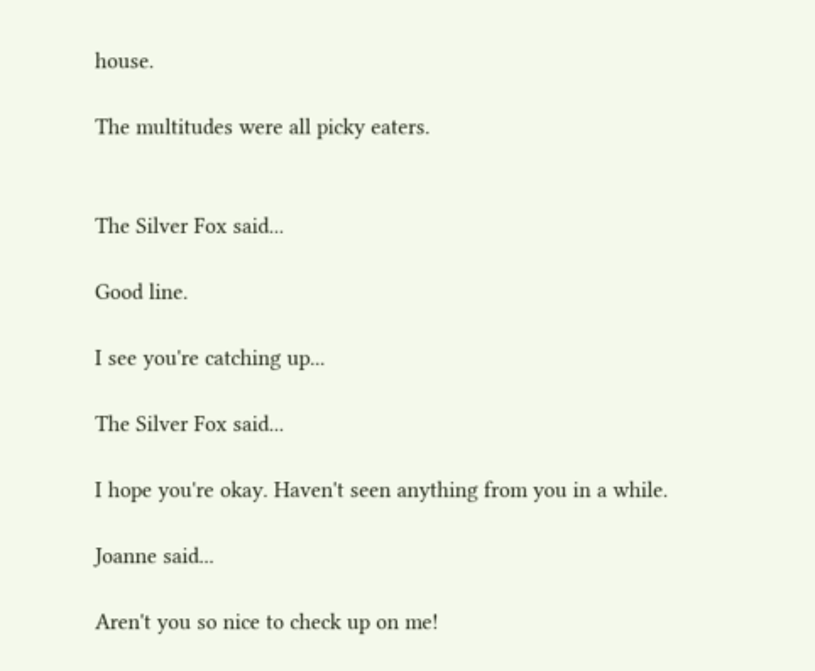house.

The multitudes were all picky eaters.


The Silver Fox said...

Good line.

I see you're catching up...

The Silver Fox said...

I hope you're okay. Haven't seen anything from you in a while.

Joanne said...

Aren't you so nice to check up on me!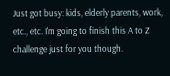Just got busy: kids, elderly parents, work, etc., etc. I'm going to finish this A to Z challenge just for you though.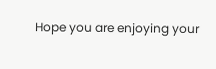Hope you are enjoying your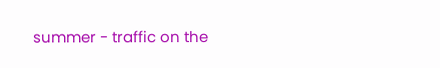summer - traffic on the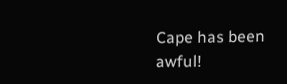Cape has been awful!